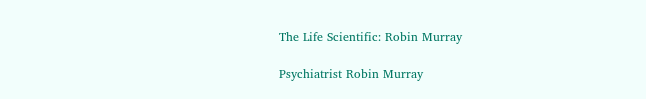The Life Scientific: Robin Murray

Psychiatrist Robin Murray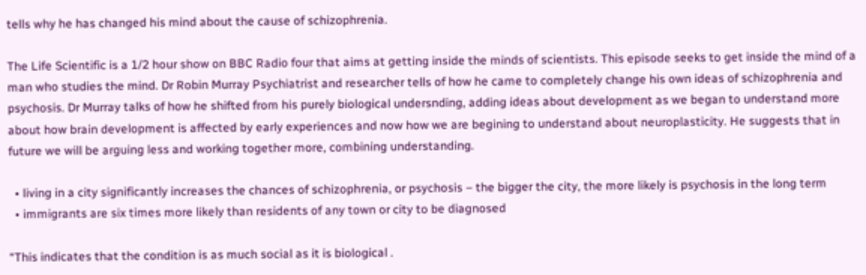tells why he has changed his mind about the cause of schizophrenia.

The Life Scientific is a 1/2 hour show on BBC Radio four that aims at getting inside the minds of scientists. This episode seeks to get inside the mind of a man who studies the mind. Dr Robin Murray Psychiatrist and researcher tells of how he came to completely change his own ideas of schizophrenia and psychosis. Dr Murray talks of how he shifted from his purely biological undersnding, adding ideas about development as we began to understand more about how brain development is affected by early experiences and now how we are begining to understand about neuroplasticity. He suggests that in future we will be arguing less and working together more, combining understanding.

  • living in a city significantly increases the chances of schizophrenia, or psychosis – the bigger the city, the more likely is psychosis in the long term
  • immigrants are six times more likely than residents of any town or city to be diagnosed

“This indicates that the condition is as much social as it is biological .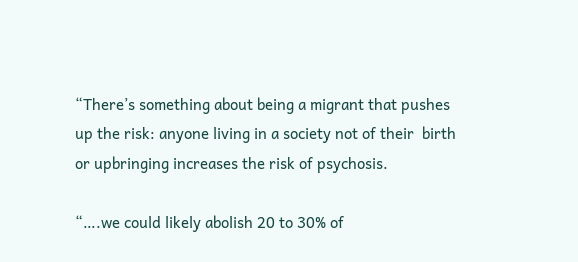“There’s something about being a migrant that pushes up the risk: anyone living in a society not of their  birth or upbringing increases the risk of psychosis.

“….we could likely abolish 20 to 30% of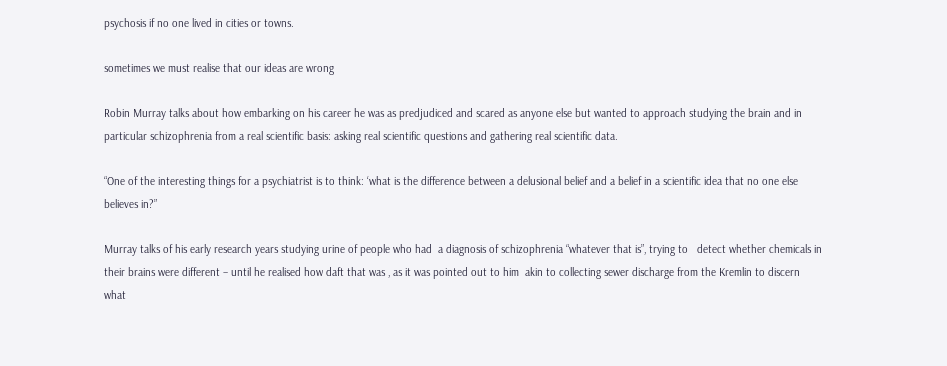psychosis if no one lived in cities or towns.

sometimes we must realise that our ideas are wrong

Robin Murray talks about how embarking on his career he was as predjudiced and scared as anyone else but wanted to approach studying the brain and in particular schizophrenia from a real scientific basis: asking real scientific questions and gathering real scientific data.

“One of the interesting things for a psychiatrist is to think: ‘what is the difference between a delusional belief and a belief in a scientific idea that no one else believes in?”

Murray talks of his early research years studying urine of people who had  a diagnosis of schizophrenia “whatever that is”, trying to   detect whether chemicals in their brains were different – until he realised how daft that was , as it was pointed out to him  akin to collecting sewer discharge from the Kremlin to discern what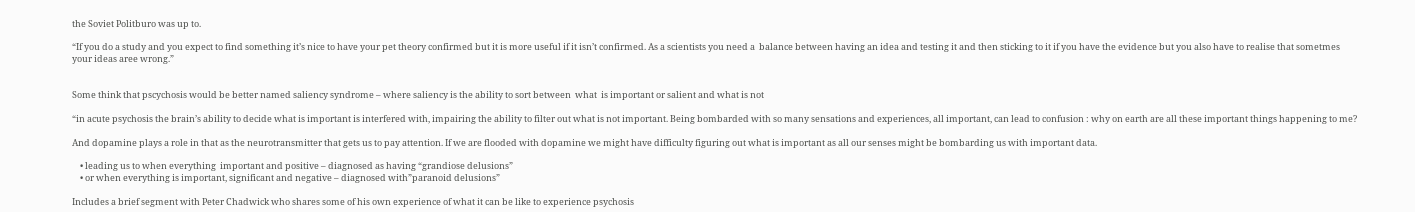the Soviet Politburo was up to.

“If you do a study and you expect to find something it’s nice to have your pet theory confirmed but it is more useful if it isn’t confirmed. As a scientists you need a  balance between having an idea and testing it and then sticking to it if you have the evidence but you also have to realise that sometmes your ideas aree wrong.”


Some think that pscychosis would be better named saliency syndrome – where saliency is the ability to sort between  what  is important or salient and what is not

“in acute psychosis the brain’s ability to decide what is important is interfered with, impairing the ability to filter out what is not important. Being bombarded with so many sensations and experiences, all important, can lead to confusion : why on earth are all these important things happening to me?

And dopamine plays a role in that as the neurotransmitter that gets us to pay attention. If we are flooded with dopamine we might have difficulty figuring out what is important as all our senses might be bombarding us with important data.

    • leading us to when everything  important and positive – diagnosed as having “grandiose delusions”
    • or when everything is important, significant and negative – diagnosed with”paranoid delusions”

Includes a brief segment with Peter Chadwick who shares some of his own experience of what it can be like to experience psychosis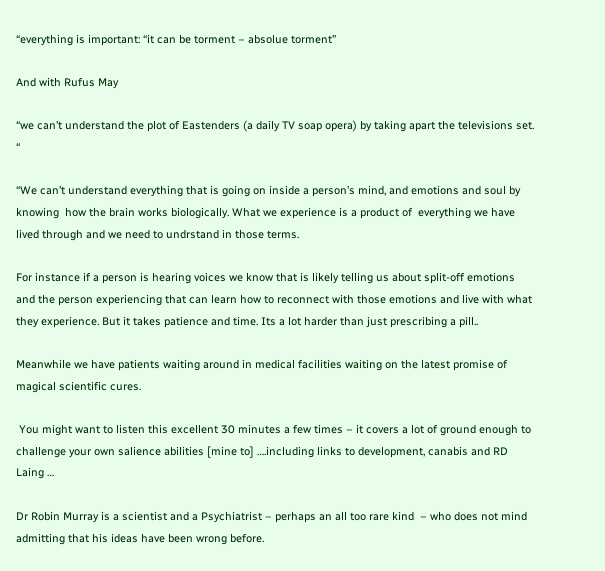“everything is important: “it can be torment – absolue torment”

And with Rufus May

“we can’t understand the plot of Eastenders (a daily TV soap opera) by taking apart the televisions set. “

“We can’t understand everything that is going on inside a person’s mind, and emotions and soul by knowing  how the brain works biologically. What we experience is a product of  everything we have lived through and we need to undrstand in those terms.

For instance if a person is hearing voices we know that is likely telling us about split-off emotions and the person experiencing that can learn how to reconnect with those emotions and live with what they experience. But it takes patience and time. Its a lot harder than just prescribing a pill..

Meanwhile we have patients waiting around in medical facilities waiting on the latest promise of magical scientific cures.

 You might want to listen this excellent 30 minutes a few times – it covers a lot of ground enough to challenge your own salience abilities [mine to] ….including links to development, canabis and RD Laing …

Dr Robin Murray is a scientist and a Psychiatrist – perhaps an all too rare kind  – who does not mind admitting that his ideas have been wrong before.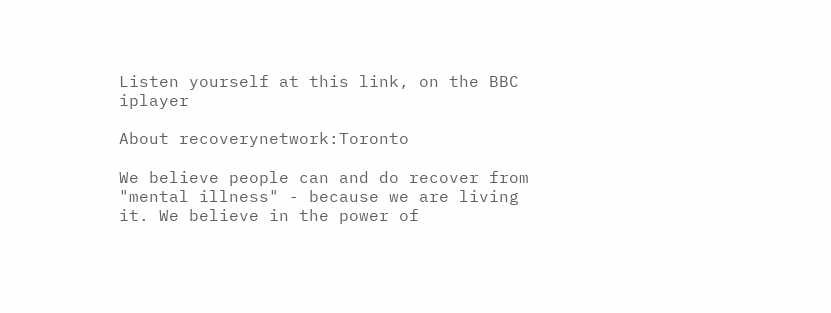Listen yourself at this link, on the BBC iplayer

About recoverynetwork:Toronto

We believe people can and do recover from "mental illness" - because we are living it. We believe in the power of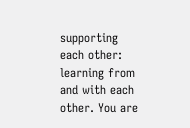supporting each other: learning from and with each other. You are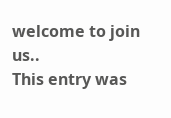welcome to join us..
This entry was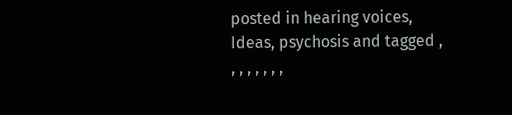posted in hearing voices, Ideas, psychosis and tagged , , , , , , , ,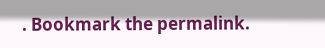. Bookmark the permalink.